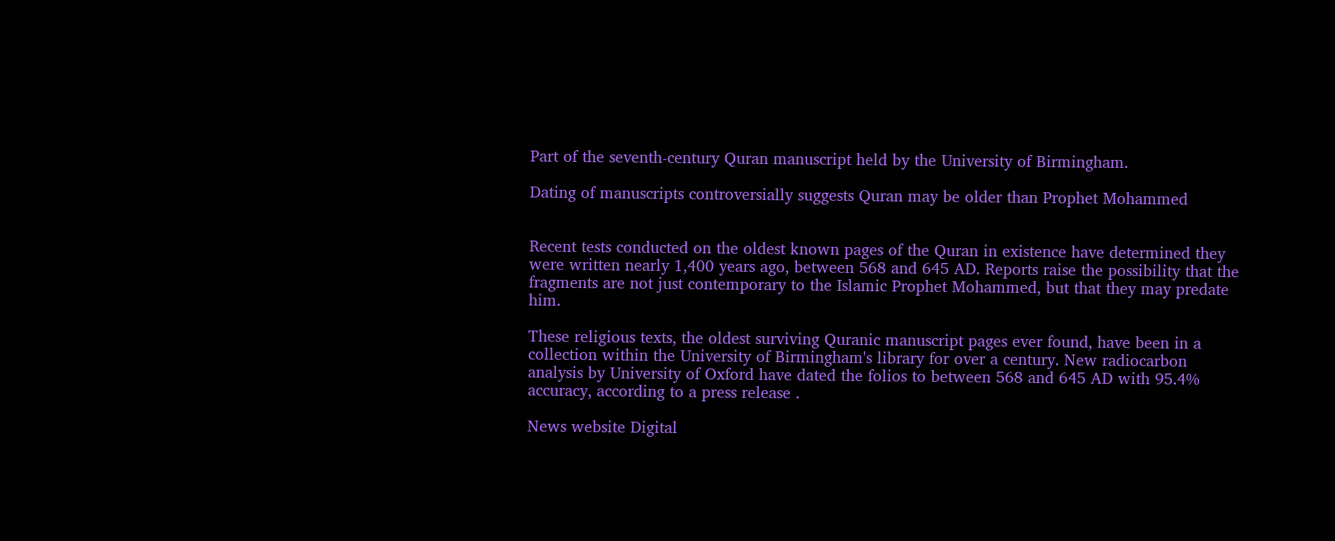Part of the seventh-century Quran manuscript held by the University of Birmingham.

Dating of manuscripts controversially suggests Quran may be older than Prophet Mohammed


Recent tests conducted on the oldest known pages of the Quran in existence have determined they were written nearly 1,400 years ago, between 568 and 645 AD. Reports raise the possibility that the fragments are not just contemporary to the Islamic Prophet Mohammed, but that they may predate him.

These religious texts, the oldest surviving Quranic manuscript pages ever found, have been in a collection within the University of Birmingham's library for over a century. New radiocarbon analysis by University of Oxford have dated the folios to between 568 and 645 AD with 95.4% accuracy, according to a press release .

News website Digital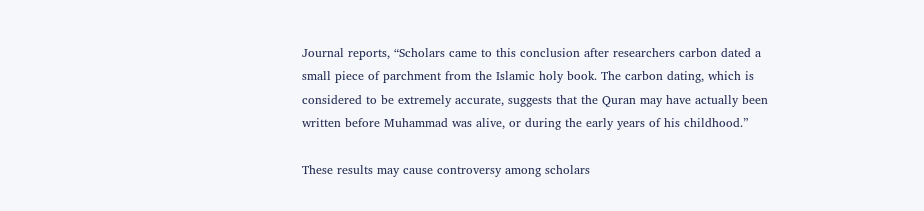Journal reports, “Scholars came to this conclusion after researchers carbon dated a small piece of parchment from the Islamic holy book. The carbon dating, which is considered to be extremely accurate, suggests that the Quran may have actually been written before Muhammad was alive, or during the early years of his childhood.”

These results may cause controversy among scholars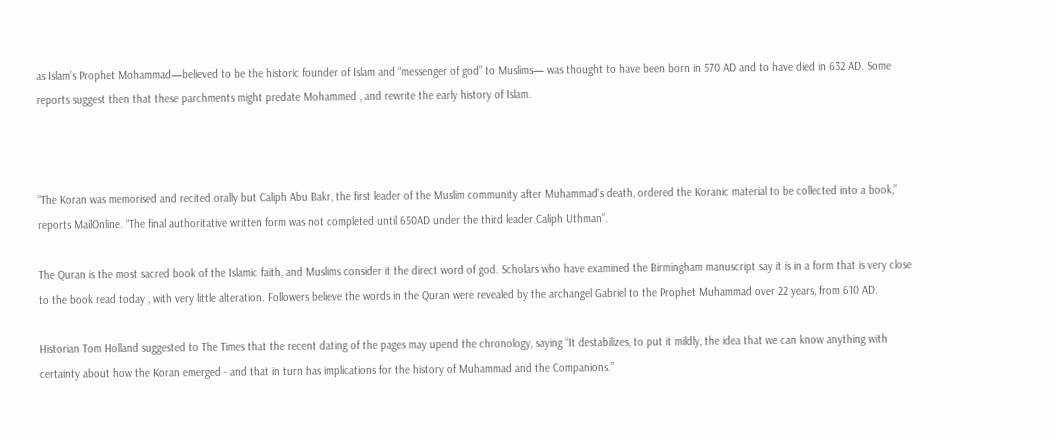as Islam’s Prophet Mohammad—believed to be the historic founder of Islam and “messenger of god” to Muslims— was thought to have been born in 570 AD and to have died in 632 AD. Some reports suggest then that these parchments might predate Mohammed , and rewrite the early history of Islam.



“The Koran was memorised and recited orally but Caliph Abu Bakr, the first leader of the Muslim community after Muhammad's death, ordered the Koranic material to be collected into a book,” reports MailOnline. “The final authoritative written form was not completed until 650AD under the third leader Caliph Uthman”.

The Quran is the most sacred book of the Islamic faith, and Muslims consider it the direct word of god. Scholars who have examined the Birmingham manuscript say it is in a form that is very close to the book read today , with very little alteration. Followers believe the words in the Quran were revealed by the archangel Gabriel to the Prophet Muhammad over 22 years, from 610 AD.

Historian Tom Holland suggested to The Times that the recent dating of the pages may upend the chronology, saying “It destabilizes, to put it mildly, the idea that we can know anything with certainty about how the Koran emerged - and that in turn has implications for the history of Muhammad and the Companions.”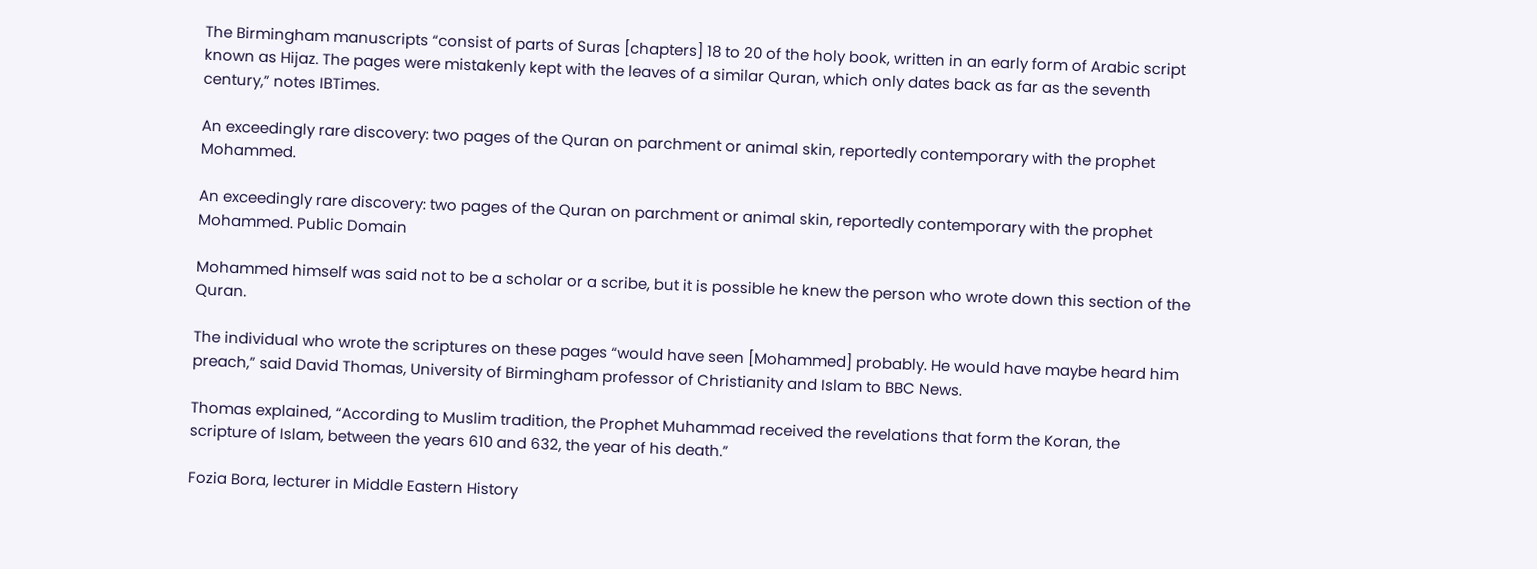The Birmingham manuscripts “consist of parts of Suras [chapters] 18 to 20 of the holy book, written in an early form of Arabic script known as Hijaz. The pages were mistakenly kept with the leaves of a similar Quran, which only dates back as far as the seventh century,” notes IBTimes.

An exceedingly rare discovery: two pages of the Quran on parchment or animal skin, reportedly contemporary with the prophet Mohammed.

An exceedingly rare discovery: two pages of the Quran on parchment or animal skin, reportedly contemporary with the prophet Mohammed. Public Domain

Mohammed himself was said not to be a scholar or a scribe, but it is possible he knew the person who wrote down this section of the Quran.

The individual who wrote the scriptures on these pages “would have seen [Mohammed] probably. He would have maybe heard him preach,” said David Thomas, University of Birmingham professor of Christianity and Islam to BBC News.

Thomas explained, “According to Muslim tradition, the Prophet Muhammad received the revelations that form the Koran, the scripture of Islam, between the years 610 and 632, the year of his death.”

Fozia Bora, lecturer in Middle Eastern History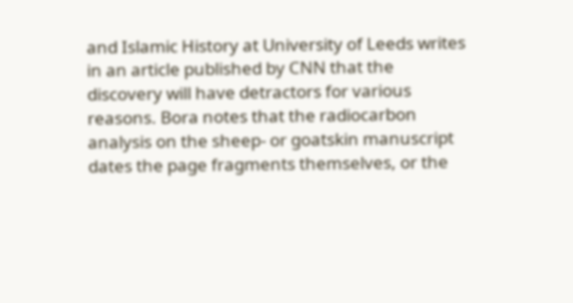and Islamic History at University of Leeds writes in an article published by CNN that the discovery will have detractors for various reasons. Bora notes that the radiocarbon analysis on the sheep- or goatskin manuscript dates the page fragments themselves, or the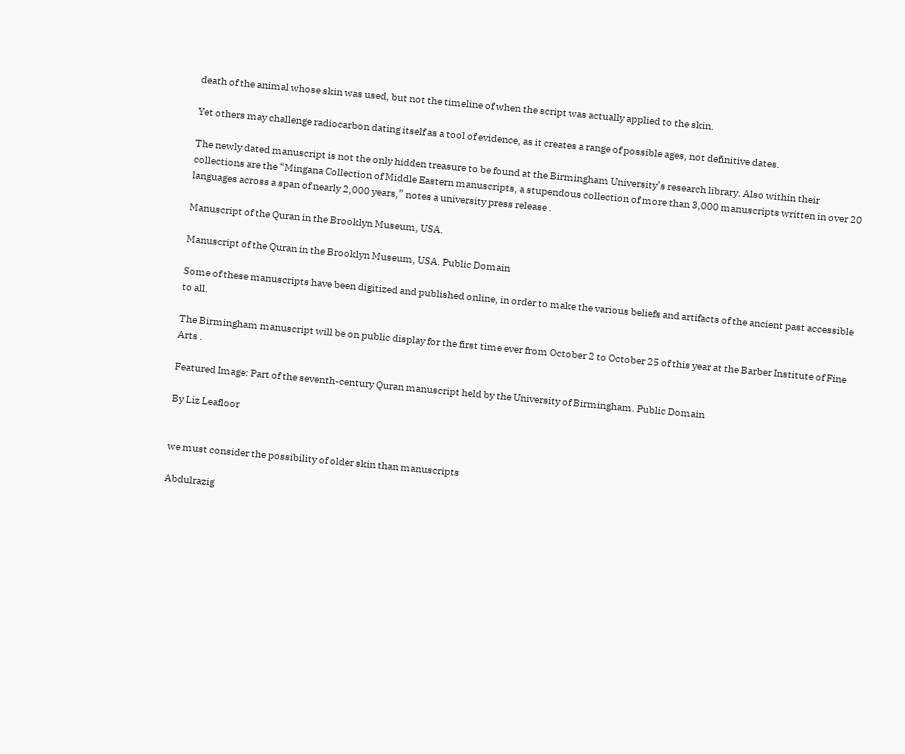death of the animal whose skin was used, but not the timeline of when the script was actually applied to the skin.

Yet others may challenge radiocarbon dating itself as a tool of evidence, as it creates a range of possible ages, not definitive dates.

The newly dated manuscript is not the only hidden treasure to be found at the Birmingham University’s research library. Also within their collections are the “Mingana Collection of Middle Eastern manuscripts, a stupendous collection of more than 3,000 manuscripts written in over 20 languages across a span of nearly 2,000 years,” notes a university press release .

Manuscript of the Quran in the Brooklyn Museum, USA.

Manuscript of the Quran in the Brooklyn Museum, USA. Public Domain

Some of these manuscripts have been digitized and published online, in order to make the various beliefs and artifacts of the ancient past accessible to all.

The Birmingham manuscript will be on public display for the first time ever from October 2 to October 25 of this year at the Barber Institute of Fine Arts .

Featured Image: Part of the seventh-century Quran manuscript held by the University of Birmingham. Public Domain

By Liz Leafloor


we must consider the possibility of older skin than manuscripts

Abdulrazig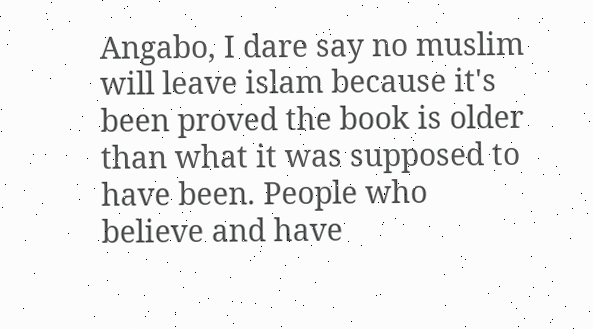Angabo, I dare say no muslim will leave islam because it's been proved the book is older than what it was supposed to have been. People who believe and have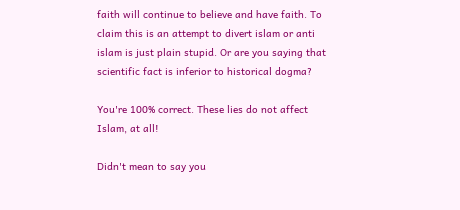faith will continue to believe and have faith. To claim this is an attempt to divert islam or anti islam is just plain stupid. Or are you saying that scientific fact is inferior to historical dogma?

You're 100% correct. These lies do not affect Islam, at all!

Didn't mean to say you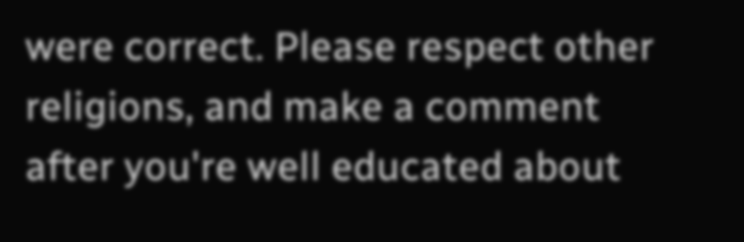were correct. Please respect other religions, and make a comment after you're well educated about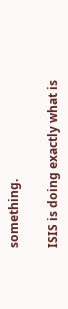something.

ISIS is doing exactly what is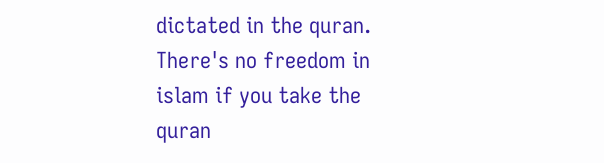dictated in the quran. There's no freedom in islam if you take the quran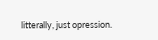litterally, just opression.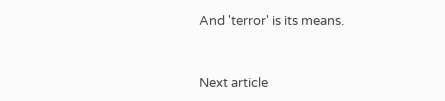And 'terror' is its means.


Next article